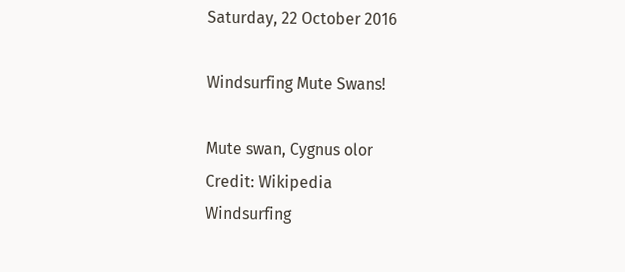Saturday, 22 October 2016

Windsurfing Mute Swans!

Mute swan, Cygnus olor
Credit: Wikipedia
Windsurfing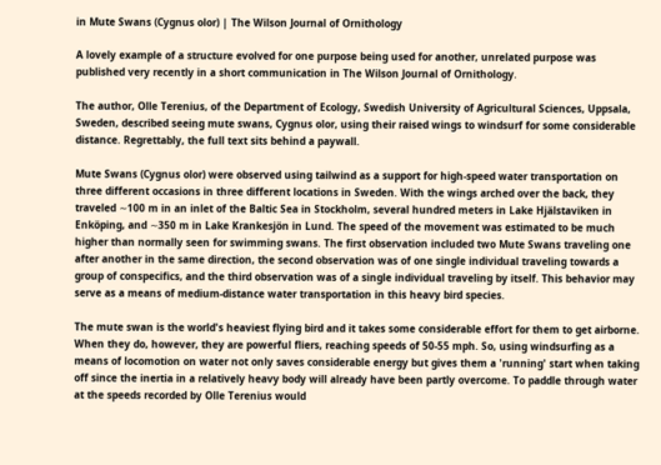in Mute Swans (Cygnus olor) | The Wilson Journal of Ornithology

A lovely example of a structure evolved for one purpose being used for another, unrelated purpose was published very recently in a short communication in The Wilson Journal of Ornithology.

The author, Olle Terenius, of the Department of Ecology, Swedish University of Agricultural Sciences, Uppsala, Sweden, described seeing mute swans, Cygnus olor, using their raised wings to windsurf for some considerable distance. Regrettably, the full text sits behind a paywall.

Mute Swans (Cygnus olor) were observed using tailwind as a support for high-speed water transportation on three different occasions in three different locations in Sweden. With the wings arched over the back, they traveled ∼100 m in an inlet of the Baltic Sea in Stockholm, several hundred meters in Lake Hjälstaviken in Enköping, and ∼350 m in Lake Krankesjön in Lund. The speed of the movement was estimated to be much higher than normally seen for swimming swans. The first observation included two Mute Swans traveling one after another in the same direction, the second observation was of one single individual traveling towards a group of conspecifics, and the third observation was of a single individual traveling by itself. This behavior may serve as a means of medium-distance water transportation in this heavy bird species.

The mute swan is the world's heaviest flying bird and it takes some considerable effort for them to get airborne. When they do, however, they are powerful fliers, reaching speeds of 50-55 mph. So, using windsurfing as a means of locomotion on water not only saves considerable energy but gives them a 'running' start when taking off since the inertia in a relatively heavy body will already have been partly overcome. To paddle through water at the speeds recorded by Olle Terenius would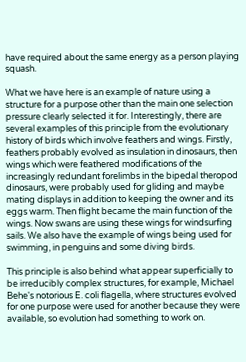have required about the same energy as a person playing squash.

What we have here is an example of nature using a structure for a purpose other than the main one selection pressure clearly selected it for. Interestingly, there are several examples of this principle from the evolutionary history of birds which involve feathers and wings. Firstly, feathers probably evolved as insulation in dinosaurs, then wings which were feathered modifications of the increasingly redundant forelimbs in the bipedal theropod dinosaurs, were probably used for gliding and maybe mating displays in addition to keeping the owner and its eggs warm. Then flight became the main function of the wings. Now swans are using these wings for windsurfing sails. We also have the example of wings being used for swimming, in penguins and some diving birds.

This principle is also behind what appear superficially to be irreducibly complex structures, for example, Michael Behe's notorious E. coli flagella, where structures evolved for one purpose were used for another because they were available, so evolution had something to work on.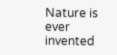Nature is ever invented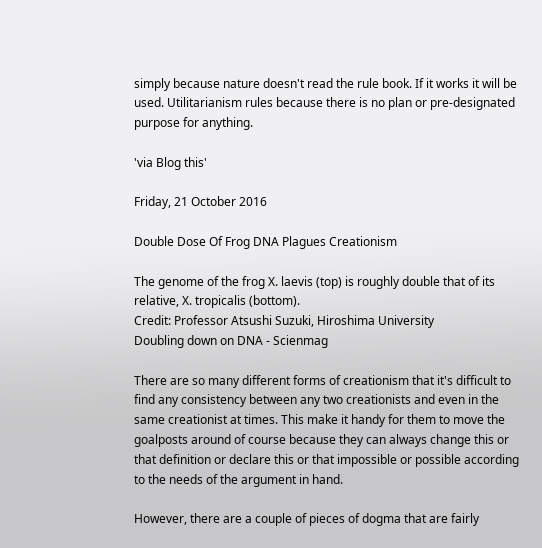simply because nature doesn't read the rule book. If it works it will be used. Utilitarianism rules because there is no plan or pre-designated purpose for anything.

'via Blog this'

Friday, 21 October 2016

Double Dose Of Frog DNA Plagues Creationism

The genome of the frog X. laevis (top) is roughly double that of its relative, X. tropicalis (bottom).
Credit: Professor Atsushi Suzuki, Hiroshima University
Doubling down on DNA - Scienmag

There are so many different forms of creationism that it's difficult to find any consistency between any two creationists and even in the same creationist at times. This make it handy for them to move the goalposts around of course because they can always change this or that definition or declare this or that impossible or possible according to the needs of the argument in hand.

However, there are a couple of pieces of dogma that are fairly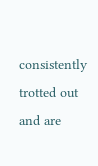consistently trotted out and are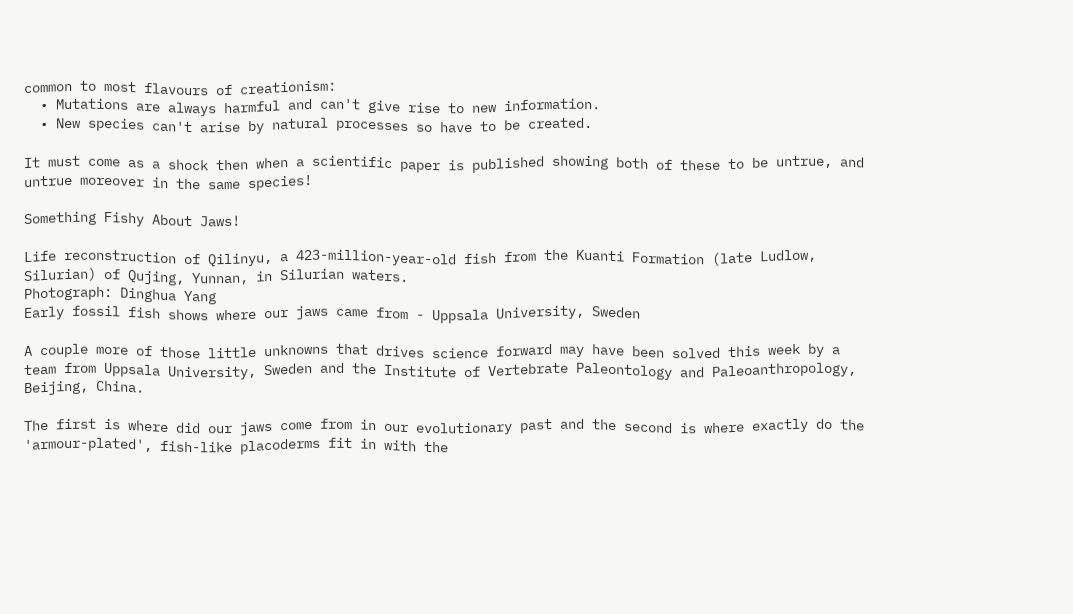common to most flavours of creationism:
  • Mutations are always harmful and can't give rise to new information.
  • New species can't arise by natural processes so have to be created.

It must come as a shock then when a scientific paper is published showing both of these to be untrue, and untrue moreover in the same species!

Something Fishy About Jaws!

Life reconstruction of Qilinyu, a 423-million-year-old fish from the Kuanti Formation (late Ludlow, Silurian) of Qujing, Yunnan, in Silurian waters.
Photograph: Dinghua Yang
Early fossil fish shows where our jaws came from - Uppsala University, Sweden

A couple more of those little unknowns that drives science forward may have been solved this week by a team from Uppsala University, Sweden and the Institute of Vertebrate Paleontology and Paleoanthropology, Beijing, China.

The first is where did our jaws come from in our evolutionary past and the second is where exactly do the 'armour-plated', fish-like placoderms fit in with the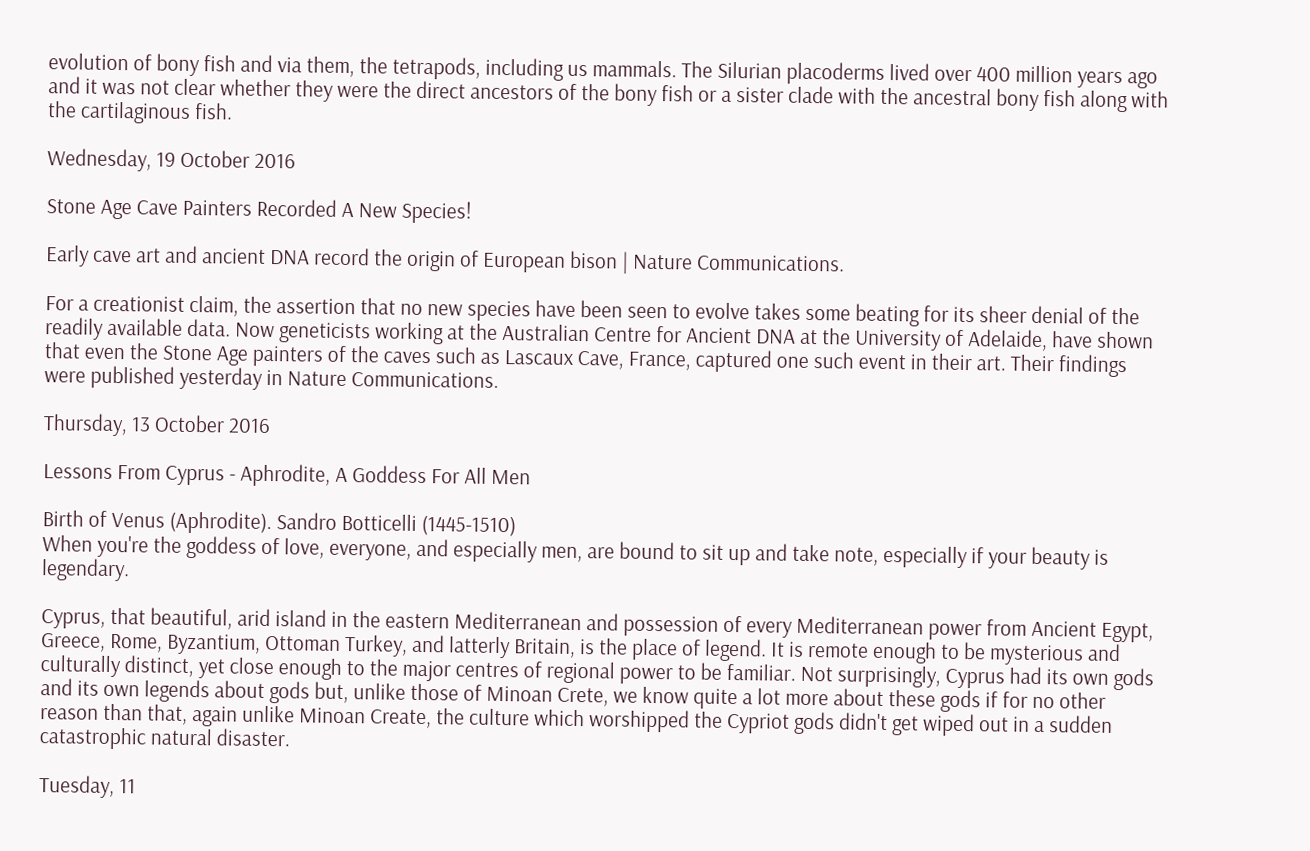evolution of bony fish and via them, the tetrapods, including us mammals. The Silurian placoderms lived over 400 million years ago and it was not clear whether they were the direct ancestors of the bony fish or a sister clade with the ancestral bony fish along with the cartilaginous fish.

Wednesday, 19 October 2016

Stone Age Cave Painters Recorded A New Species!

Early cave art and ancient DNA record the origin of European bison | Nature Communications.

For a creationist claim, the assertion that no new species have been seen to evolve takes some beating for its sheer denial of the readily available data. Now geneticists working at the Australian Centre for Ancient DNA at the University of Adelaide, have shown that even the Stone Age painters of the caves such as Lascaux Cave, France, captured one such event in their art. Their findings were published yesterday in Nature Communications.

Thursday, 13 October 2016

Lessons From Cyprus - Aphrodite, A Goddess For All Men

Birth of Venus (Aphrodite). Sandro Botticelli (1445-1510)
When you're the goddess of love, everyone, and especially men, are bound to sit up and take note, especially if your beauty is legendary.

Cyprus, that beautiful, arid island in the eastern Mediterranean and possession of every Mediterranean power from Ancient Egypt, Greece, Rome, Byzantium, Ottoman Turkey, and latterly Britain, is the place of legend. It is remote enough to be mysterious and culturally distinct, yet close enough to the major centres of regional power to be familiar. Not surprisingly, Cyprus had its own gods and its own legends about gods but, unlike those of Minoan Crete, we know quite a lot more about these gods if for no other reason than that, again unlike Minoan Create, the culture which worshipped the Cypriot gods didn't get wiped out in a sudden catastrophic natural disaster.

Tuesday, 11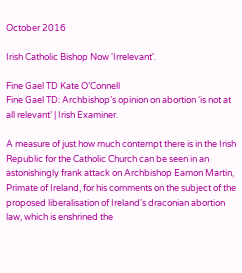October 2016

Irish Catholic Bishop Now 'Irrelevant'.

Fine Gael TD Kate O’Connell
Fine Gael TD: Archbishop’s opinion on abortion ‘is not at all relevant’ | Irish Examiner.

A measure of just how much contempt there is in the Irish Republic for the Catholic Church can be seen in an astonishingly frank attack on Archbishop Eamon Martin, Primate of Ireland, for his comments on the subject of the proposed liberalisation of Ireland's draconian abortion law, which is enshrined the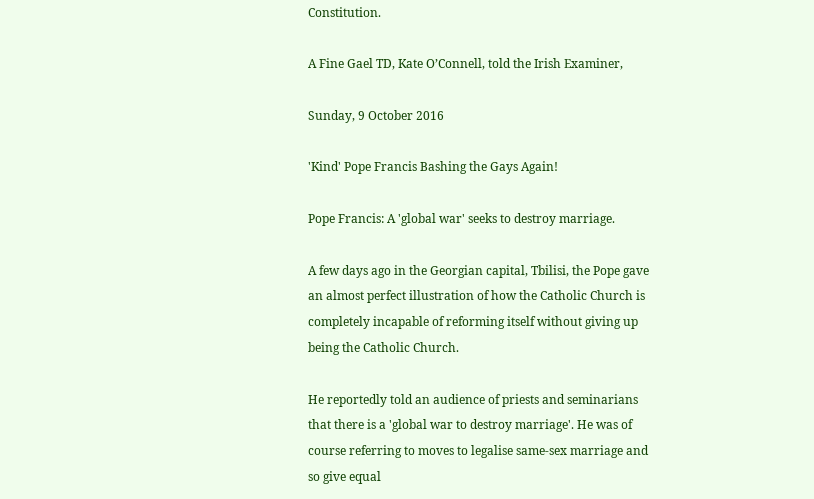Constitution.

A Fine Gael TD, Kate O’Connell, told the Irish Examiner,

Sunday, 9 October 2016

'Kind' Pope Francis Bashing the Gays Again!

Pope Francis: A 'global war' seeks to destroy marriage.

A few days ago in the Georgian capital, Tbilisi, the Pope gave an almost perfect illustration of how the Catholic Church is completely incapable of reforming itself without giving up being the Catholic Church.

He reportedly told an audience of priests and seminarians that there is a 'global war to destroy marriage'. He was of course referring to moves to legalise same-sex marriage and so give equal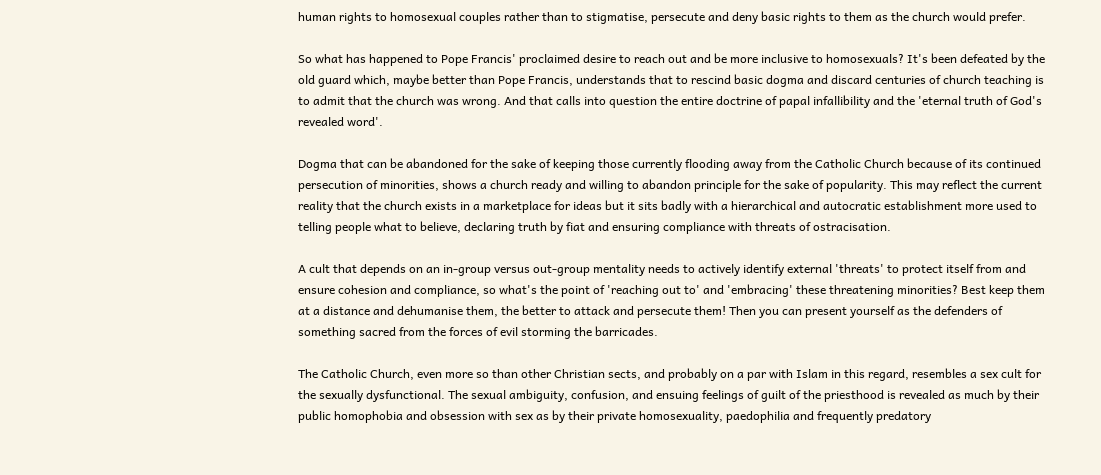human rights to homosexual couples rather than to stigmatise, persecute and deny basic rights to them as the church would prefer.

So what has happened to Pope Francis' proclaimed desire to reach out and be more inclusive to homosexuals? It's been defeated by the old guard which, maybe better than Pope Francis, understands that to rescind basic dogma and discard centuries of church teaching is to admit that the church was wrong. And that calls into question the entire doctrine of papal infallibility and the 'eternal truth of God's revealed word'.

Dogma that can be abandoned for the sake of keeping those currently flooding away from the Catholic Church because of its continued persecution of minorities, shows a church ready and willing to abandon principle for the sake of popularity. This may reflect the current reality that the church exists in a marketplace for ideas but it sits badly with a hierarchical and autocratic establishment more used to telling people what to believe, declaring truth by fiat and ensuring compliance with threats of ostracisation.

A cult that depends on an in-group versus out-group mentality needs to actively identify external 'threats' to protect itself from and ensure cohesion and compliance, so what's the point of 'reaching out to' and 'embracing' these threatening minorities? Best keep them at a distance and dehumanise them, the better to attack and persecute them! Then you can present yourself as the defenders of something sacred from the forces of evil storming the barricades.

The Catholic Church, even more so than other Christian sects, and probably on a par with Islam in this regard, resembles a sex cult for the sexually dysfunctional. The sexual ambiguity, confusion, and ensuing feelings of guilt of the priesthood is revealed as much by their public homophobia and obsession with sex as by their private homosexuality, paedophilia and frequently predatory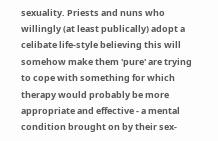sexuality. Priests and nuns who willingly (at least publically) adopt a celibate life-style believing this will somehow make them 'pure' are trying to cope with something for which therapy would probably be more appropriate and effective - a mental condition brought on by their sex-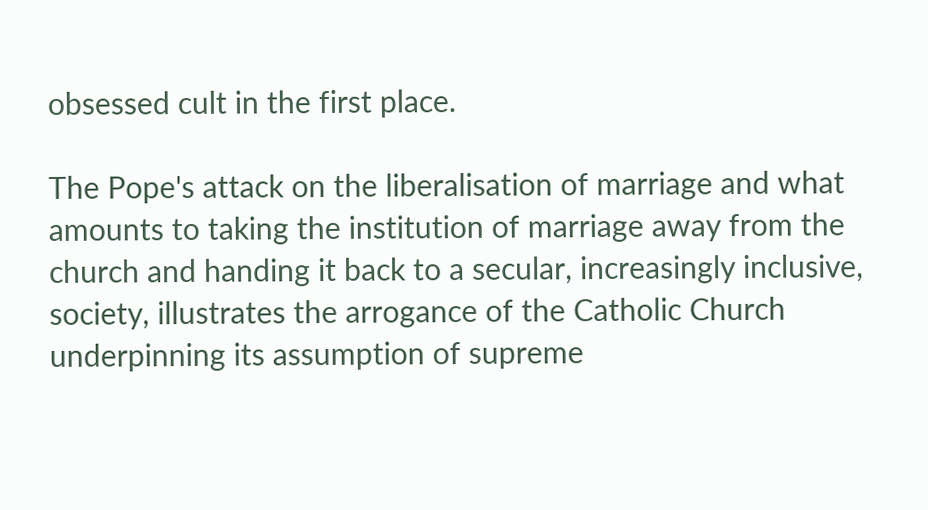obsessed cult in the first place.

The Pope's attack on the liberalisation of marriage and what amounts to taking the institution of marriage away from the church and handing it back to a secular, increasingly inclusive, society, illustrates the arrogance of the Catholic Church underpinning its assumption of supreme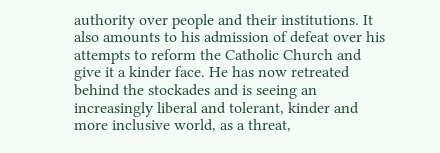authority over people and their institutions. It also amounts to his admission of defeat over his attempts to reform the Catholic Church and give it a kinder face. He has now retreated behind the stockades and is seeing an increasingly liberal and tolerant, kinder and more inclusive world, as a threat,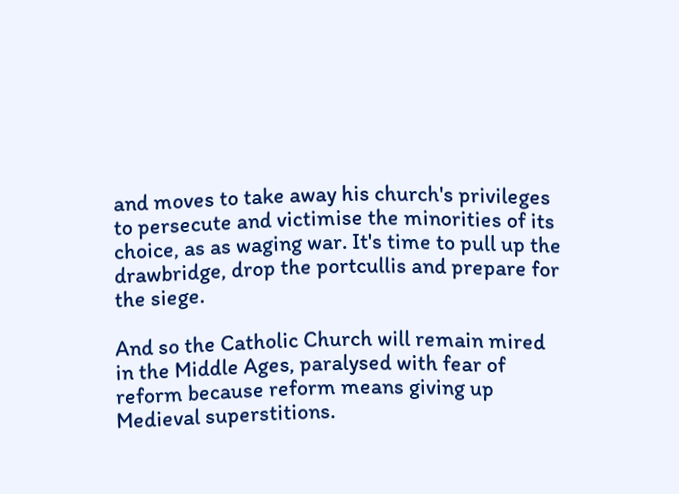and moves to take away his church's privileges to persecute and victimise the minorities of its choice, as as waging war. It's time to pull up the drawbridge, drop the portcullis and prepare for the siege.

And so the Catholic Church will remain mired in the Middle Ages, paralysed with fear of reform because reform means giving up Medieval superstitions.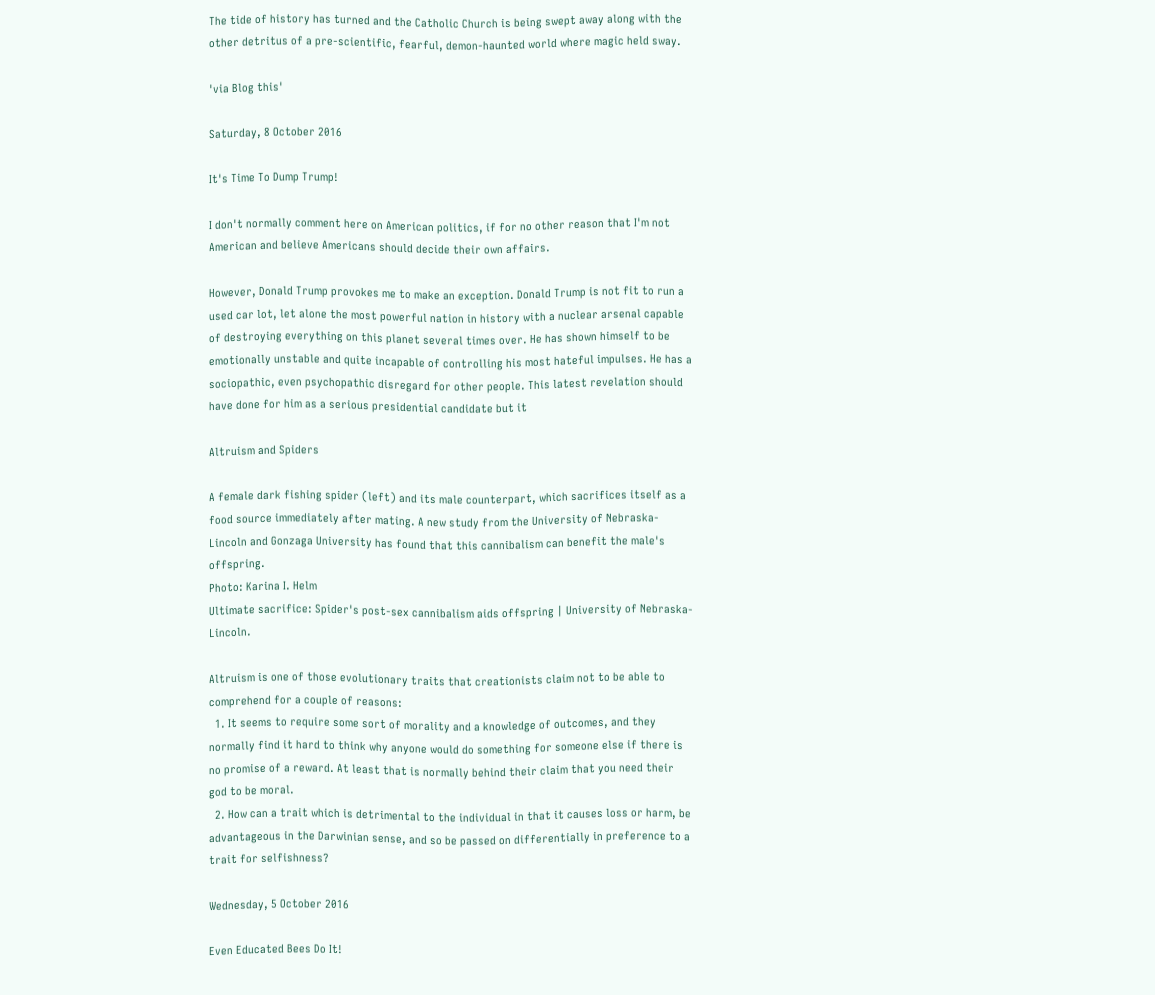The tide of history has turned and the Catholic Church is being swept away along with the other detritus of a pre-scientific, fearful, demon-haunted world where magic held sway.

'via Blog this'

Saturday, 8 October 2016

It's Time To Dump Trump!

I don't normally comment here on American politics, if for no other reason that I'm not American and believe Americans should decide their own affairs.

However, Donald Trump provokes me to make an exception. Donald Trump is not fit to run a used car lot, let alone the most powerful nation in history with a nuclear arsenal capable of destroying everything on this planet several times over. He has shown himself to be emotionally unstable and quite incapable of controlling his most hateful impulses. He has a sociopathic, even psychopathic disregard for other people. This latest revelation should have done for him as a serious presidential candidate but it

Altruism and Spiders

A female dark fishing spider (left) and its male counterpart, which sacrifices itself as a food source immediately after mating. A new study from the University of Nebraska-Lincoln and Gonzaga University has found that this cannibalism can benefit the male's offspring.
Photo: Karina I. Helm
Ultimate sacrifice: Spider's post-sex cannibalism aids offspring | University of Nebraska-Lincoln.

Altruism is one of those evolutionary traits that creationists claim not to be able to comprehend for a couple of reasons:
  1. It seems to require some sort of morality and a knowledge of outcomes, and they normally find it hard to think why anyone would do something for someone else if there is no promise of a reward. At least that is normally behind their claim that you need their god to be moral.
  2. How can a trait which is detrimental to the individual in that it causes loss or harm, be advantageous in the Darwinian sense, and so be passed on differentially in preference to a trait for selfishness?

Wednesday, 5 October 2016

Even Educated Bees Do It!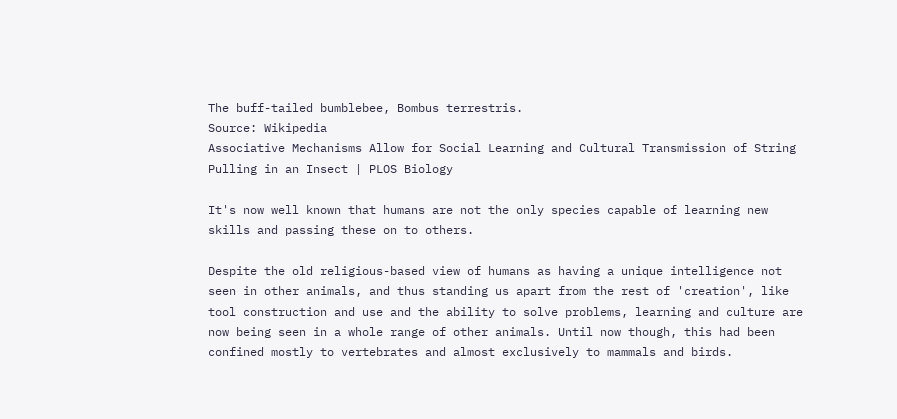The buff-tailed bumblebee, Bombus terrestris.
Source: Wikipedia
Associative Mechanisms Allow for Social Learning and Cultural Transmission of String Pulling in an Insect | PLOS Biology

It's now well known that humans are not the only species capable of learning new skills and passing these on to others.

Despite the old religious-based view of humans as having a unique intelligence not seen in other animals, and thus standing us apart from the rest of 'creation', like tool construction and use and the ability to solve problems, learning and culture are now being seen in a whole range of other animals. Until now though, this had been confined mostly to vertebrates and almost exclusively to mammals and birds.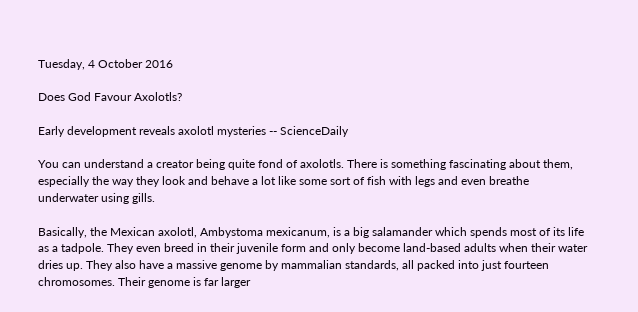Tuesday, 4 October 2016

Does God Favour Axolotls?

Early development reveals axolotl mysteries -- ScienceDaily

You can understand a creator being quite fond of axolotls. There is something fascinating about them, especially the way they look and behave a lot like some sort of fish with legs and even breathe underwater using gills.

Basically, the Mexican axolotl, Ambystoma mexicanum, is a big salamander which spends most of its life as a tadpole. They even breed in their juvenile form and only become land-based adults when their water dries up. They also have a massive genome by mammalian standards, all packed into just fourteen chromosomes. Their genome is far larger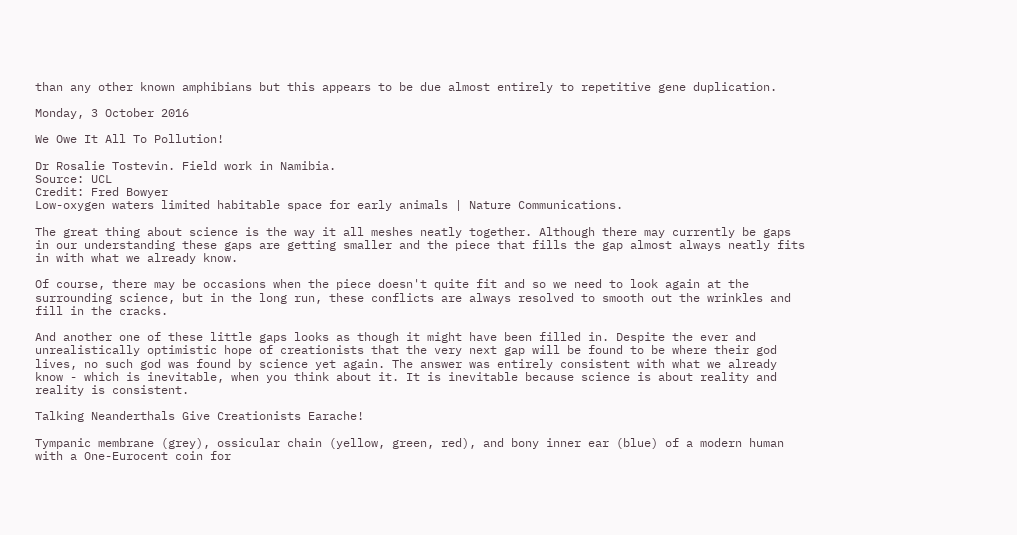than any other known amphibians but this appears to be due almost entirely to repetitive gene duplication.

Monday, 3 October 2016

We Owe It All To Pollution!

Dr Rosalie Tostevin. Field work in Namibia.
Source: UCL
Credit: Fred Bowyer
Low-oxygen waters limited habitable space for early animals | Nature Communications.

The great thing about science is the way it all meshes neatly together. Although there may currently be gaps in our understanding these gaps are getting smaller and the piece that fills the gap almost always neatly fits in with what we already know.

Of course, there may be occasions when the piece doesn't quite fit and so we need to look again at the surrounding science, but in the long run, these conflicts are always resolved to smooth out the wrinkles and fill in the cracks.

And another one of these little gaps looks as though it might have been filled in. Despite the ever and unrealistically optimistic hope of creationists that the very next gap will be found to be where their god lives, no such god was found by science yet again. The answer was entirely consistent with what we already know - which is inevitable, when you think about it. It is inevitable because science is about reality and reality is consistent.

Talking Neanderthals Give Creationists Earache!

Tympanic membrane (grey), ossicular chain (yellow, green, red), and bony inner ear (blue) of a modern human with a One-Eurocent coin for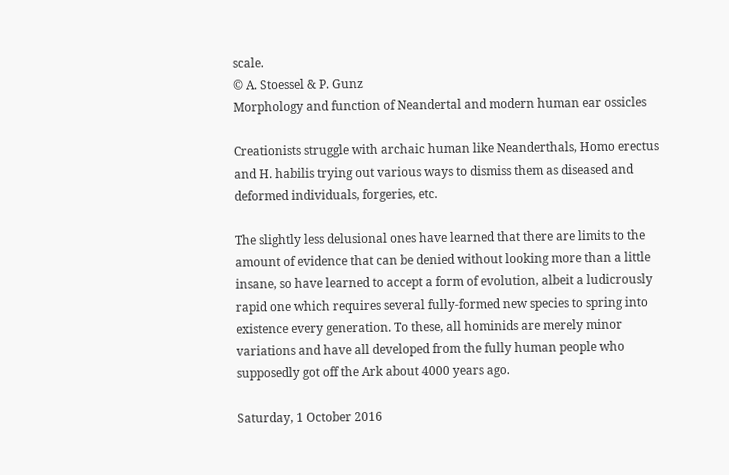scale.
© A. Stoessel & P. Gunz
Morphology and function of Neandertal and modern human ear ossicles

Creationists struggle with archaic human like Neanderthals, Homo erectus and H. habilis trying out various ways to dismiss them as diseased and deformed individuals, forgeries, etc.

The slightly less delusional ones have learned that there are limits to the amount of evidence that can be denied without looking more than a little insane, so have learned to accept a form of evolution, albeit a ludicrously rapid one which requires several fully-formed new species to spring into existence every generation. To these, all hominids are merely minor variations and have all developed from the fully human people who supposedly got off the Ark about 4000 years ago.

Saturday, 1 October 2016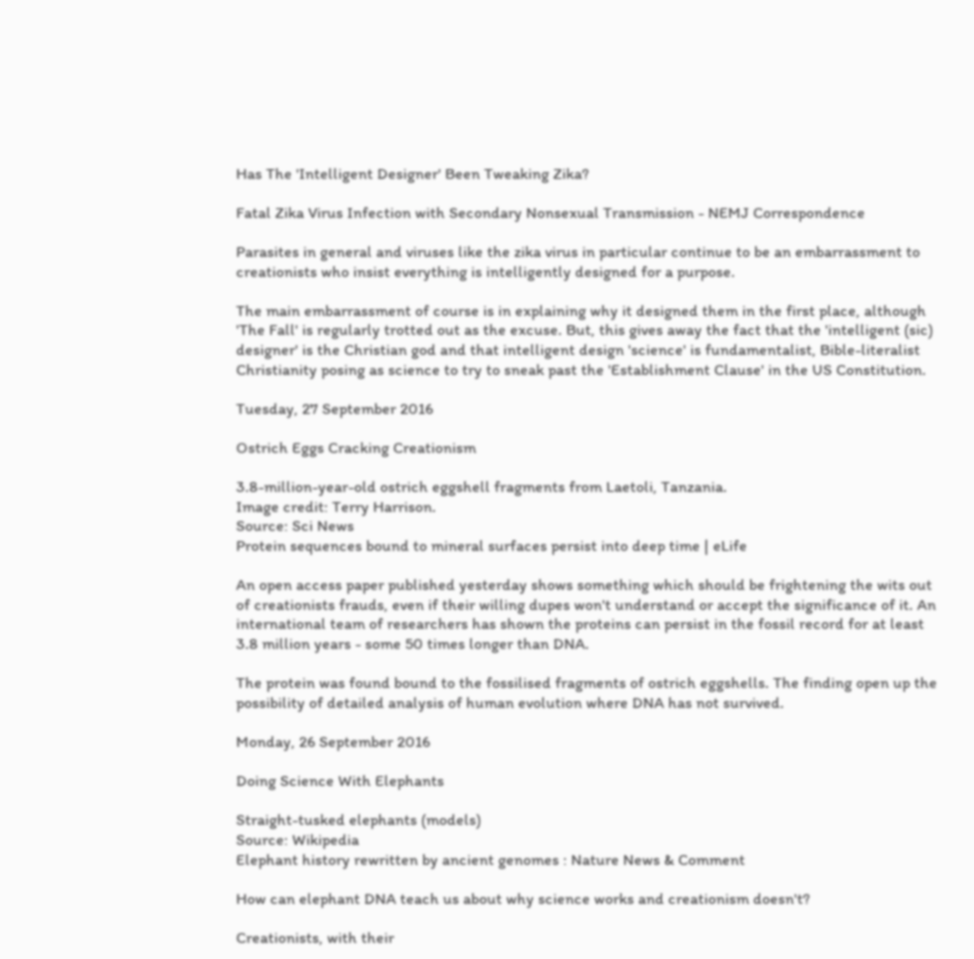Has The 'Intelligent Designer' Been Tweaking Zika?

Fatal Zika Virus Infection with Secondary Nonsexual Transmission - NEMJ Correspondence

Parasites in general and viruses like the zika virus in particular continue to be an embarrassment to creationists who insist everything is intelligently designed for a purpose.

The main embarrassment of course is in explaining why it designed them in the first place, although 'The Fall' is regularly trotted out as the excuse. But, this gives away the fact that the 'intelligent (sic) designer' is the Christian god and that intelligent design 'science' is fundamentalist, Bible-literalist Christianity posing as science to try to sneak past the 'Establishment Clause' in the US Constitution.

Tuesday, 27 September 2016

Ostrich Eggs Cracking Creationism

3.8-million-year-old ostrich eggshell fragments from Laetoli, Tanzania.
Image credit: Terry Harrison.
Source: Sci News
Protein sequences bound to mineral surfaces persist into deep time | eLife

An open access paper published yesterday shows something which should be frightening the wits out of creationists frauds, even if their willing dupes won't understand or accept the significance of it. An international team of researchers has shown the proteins can persist in the fossil record for at least 3.8 million years - some 50 times longer than DNA.

The protein was found bound to the fossilised fragments of ostrich eggshells. The finding open up the possibility of detailed analysis of human evolution where DNA has not survived.

Monday, 26 September 2016

Doing Science With Elephants

Straight-tusked elephants (models)
Source: Wikipedia
Elephant history rewritten by ancient genomes : Nature News & Comment

How can elephant DNA teach us about why science works and creationism doesn't?

Creationists, with their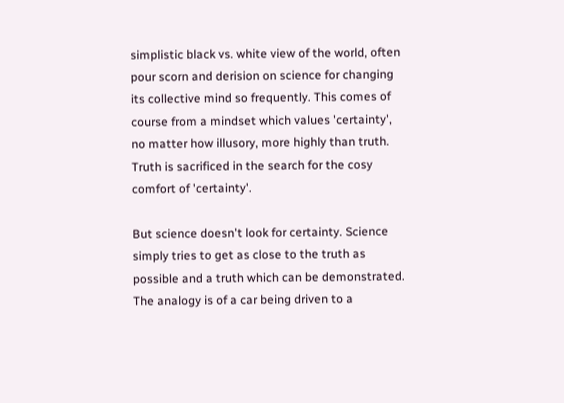simplistic black vs. white view of the world, often pour scorn and derision on science for changing its collective mind so frequently. This comes of course from a mindset which values 'certainty', no matter how illusory, more highly than truth. Truth is sacrificed in the search for the cosy comfort of 'certainty'.

But science doesn't look for certainty. Science simply tries to get as close to the truth as possible and a truth which can be demonstrated. The analogy is of a car being driven to a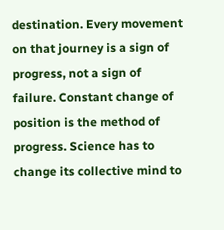destination. Every movement on that journey is a sign of progress, not a sign of failure. Constant change of position is the method of progress. Science has to change its collective mind to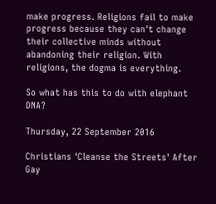make progress. Religions fail to make progress because they can't change their collective minds without abandoning their religion. With religions, the dogma is everything.

So what has this to do with elephant DNA?

Thursday, 22 September 2016

Christians 'Cleanse the Streets' After Gay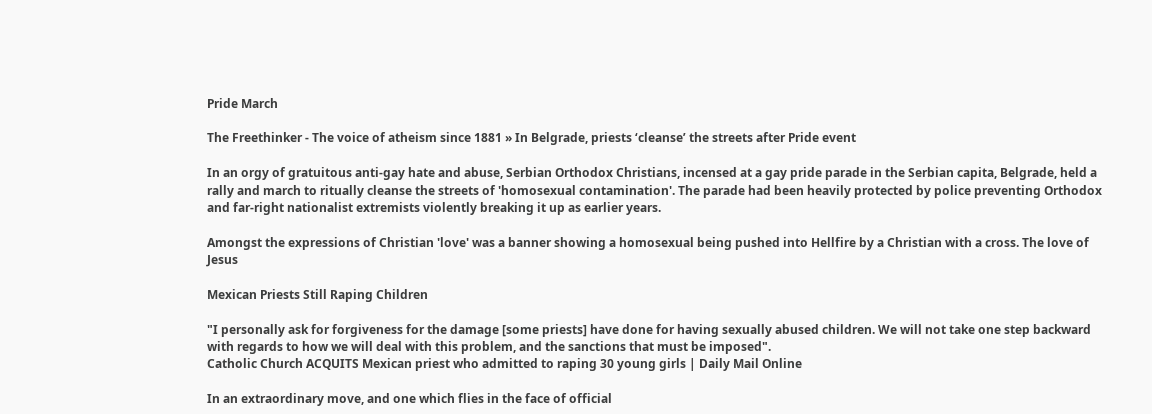Pride March

The Freethinker - The voice of atheism since 1881 » In Belgrade, priests ‘cleanse’ the streets after Pride event

In an orgy of gratuitous anti-gay hate and abuse, Serbian Orthodox Christians, incensed at a gay pride parade in the Serbian capita, Belgrade, held a rally and march to ritually cleanse the streets of 'homosexual contamination'. The parade had been heavily protected by police preventing Orthodox and far-right nationalist extremists violently breaking it up as earlier years.

Amongst the expressions of Christian 'love' was a banner showing a homosexual being pushed into Hellfire by a Christian with a cross. The love of Jesus

Mexican Priests Still Raping Children

"I personally ask for forgiveness for the damage [some priests] have done for having sexually abused children. We will not take one step backward with regards to how we will deal with this problem, and the sanctions that must be imposed".
Catholic Church ACQUITS Mexican priest who admitted to raping 30 young girls | Daily Mail Online

In an extraordinary move, and one which flies in the face of official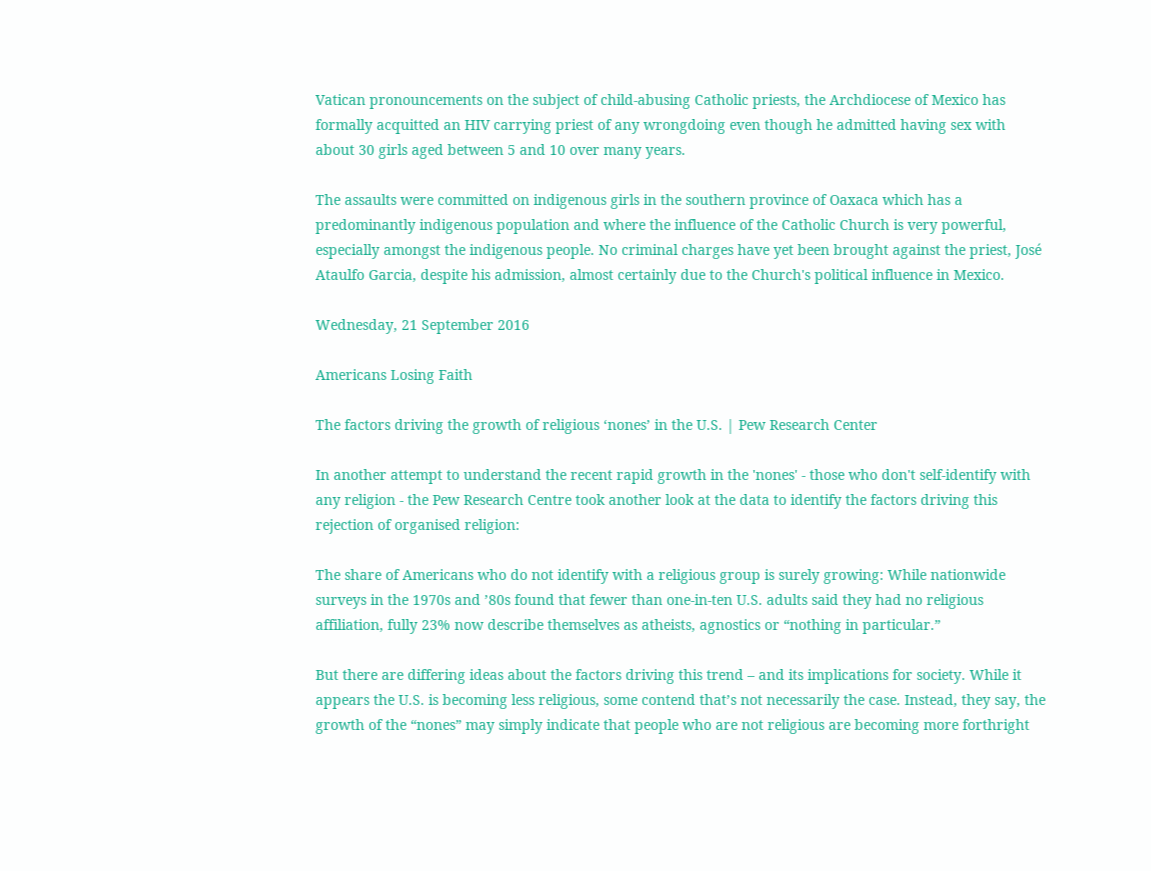Vatican pronouncements on the subject of child-abusing Catholic priests, the Archdiocese of Mexico has formally acquitted an HIV carrying priest of any wrongdoing even though he admitted having sex with about 30 girls aged between 5 and 10 over many years.

The assaults were committed on indigenous girls in the southern province of Oaxaca which has a predominantly indigenous population and where the influence of the Catholic Church is very powerful, especially amongst the indigenous people. No criminal charges have yet been brought against the priest, José Ataulfo Garcia, despite his admission, almost certainly due to the Church's political influence in Mexico.

Wednesday, 21 September 2016

Americans Losing Faith

The factors driving the growth of religious ‘nones’ in the U.S. | Pew Research Center

In another attempt to understand the recent rapid growth in the 'nones' - those who don't self-identify with any religion - the Pew Research Centre took another look at the data to identify the factors driving this rejection of organised religion:

The share of Americans who do not identify with a religious group is surely growing: While nationwide surveys in the 1970s and ’80s found that fewer than one-in-ten U.S. adults said they had no religious affiliation, fully 23% now describe themselves as atheists, agnostics or “nothing in particular.”

But there are differing ideas about the factors driving this trend – and its implications for society. While it appears the U.S. is becoming less religious, some contend that’s not necessarily the case. Instead, they say, the growth of the “nones” may simply indicate that people who are not religious are becoming more forthright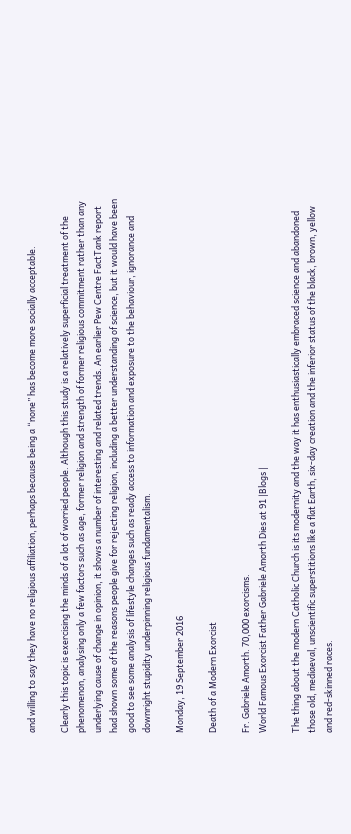and willing to say they have no religious affiliation, perhaps because being a “none” has become more socially acceptable.

Clearly this topic is exercising the minds of a lot of worried people. Although this study is a relatively superficial treatment of the phenomenon, analysing only a few factors such as age, former religion and strength of former religious commitment rather than any underlying cause of change in opinion, it shows a number of interesting and related trends. An earlier Pew Centre FactTank report had shown some of the reasons people give for rejecting religion, including a better understanding of science, but it would have been good to see some analysis of lifestyle changes such as ready access to information and exposure to the behaviour, ignorance and downright stupidity underpinning religious fundamentalism.

Monday, 19 September 2016

Death of a Modern Exorcist

Fr. Gabriele Amorth. 70,000 exorcisms.
World Famous Exorcist Father Gabriele Amorth Dies at 91 |Blogs |

The thing about the modern Catholic Church is its modernity and the way it has enthusiastically embraced science and abandoned those old, mediaeval, unscientific superstitions like a flat Earth, six-day creation and the inferior status of the black, brown, yellow and red-skinned races.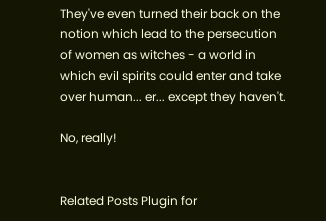They've even turned their back on the notion which lead to the persecution of women as witches - a world in which evil spirits could enter and take over human... er... except they haven't.

No, really!


Related Posts Plugin for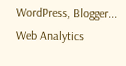WordPress, Blogger...
Web Analytics